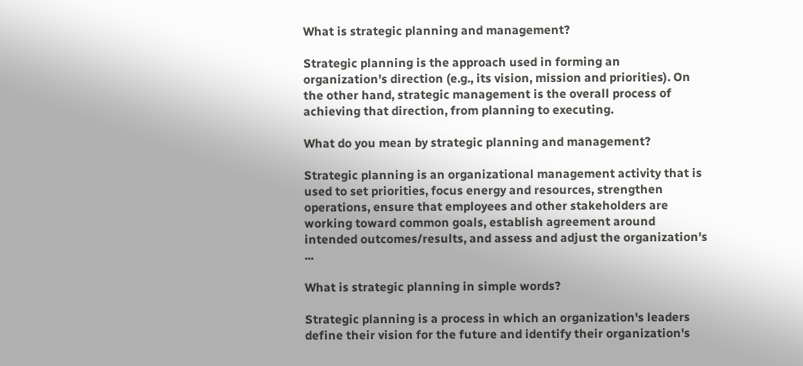What is strategic planning and management?

Strategic planning is the approach used in forming an organization's direction (e.g., its vision, mission and priorities). On the other hand, strategic management is the overall process of achieving that direction, from planning to executing.

What do you mean by strategic planning and management?

Strategic planning is an organizational management activity that is used to set priorities, focus energy and resources, strengthen operations, ensure that employees and other stakeholders are working toward common goals, establish agreement around intended outcomes/results, and assess and adjust the organization's ...

What is strategic planning in simple words?

Strategic planning is a process in which an organization's leaders define their vision for the future and identify their organization's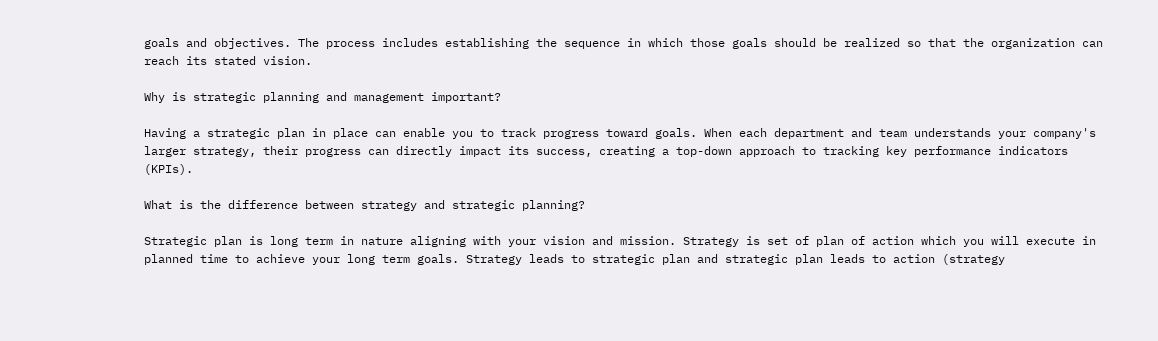goals and objectives. The process includes establishing the sequence in which those goals should be realized so that the organization can reach its stated vision.

Why is strategic planning and management important?

Having a strategic plan in place can enable you to track progress toward goals. When each department and team understands your company's larger strategy, their progress can directly impact its success, creating a top-down approach to tracking key performance indicators (KPIs).

What is the difference between strategy and strategic planning?

Strategic plan is long term in nature aligning with your vision and mission. Strategy is set of plan of action which you will execute in planned time to achieve your long term goals. Strategy leads to strategic plan and strategic plan leads to action (strategy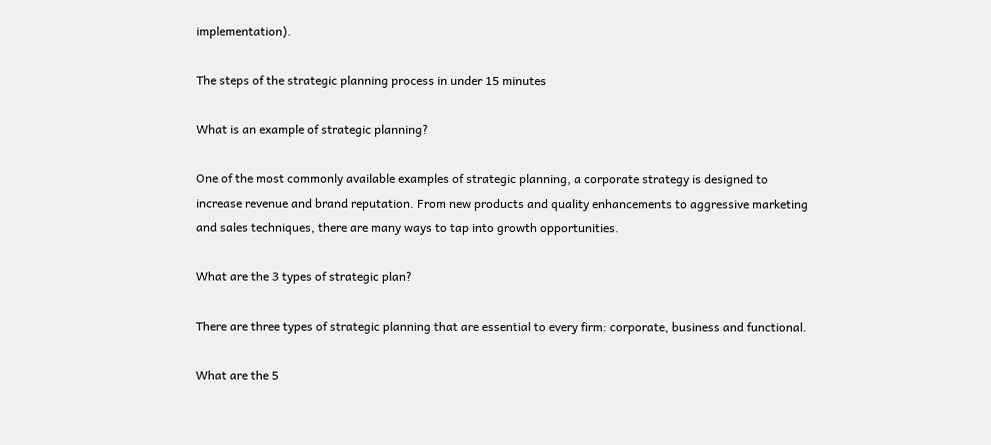implementation).

The steps of the strategic planning process in under 15 minutes

What is an example of strategic planning?

One of the most commonly available examples of strategic planning, a corporate strategy is designed to increase revenue and brand reputation. From new products and quality enhancements to aggressive marketing and sales techniques, there are many ways to tap into growth opportunities.

What are the 3 types of strategic plan?

There are three types of strategic planning that are essential to every firm: corporate, business and functional.

What are the 5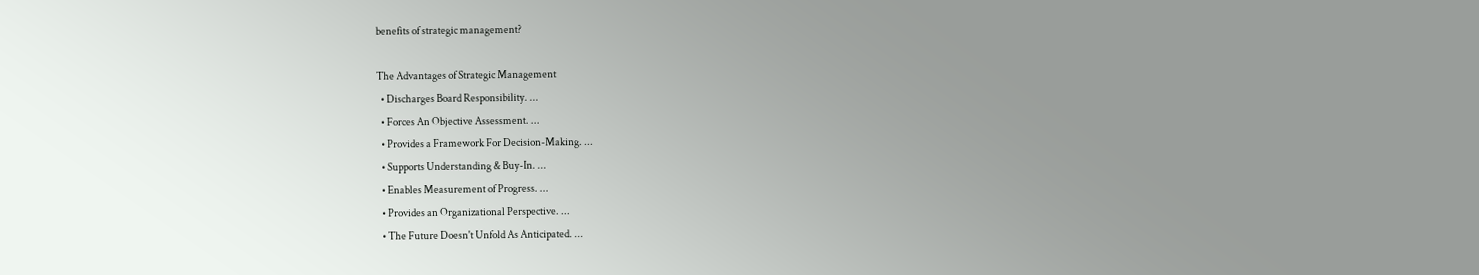benefits of strategic management?

The Advantages of Strategic Management
  • Discharges Board Responsibility. ...
  • Forces An Objective Assessment. ...
  • Provides a Framework For Decision-Making. ...
  • Supports Understanding & Buy-In. ...
  • Enables Measurement of Progress. ...
  • Provides an Organizational Perspective. ...
  • The Future Doesn't Unfold As Anticipated. ...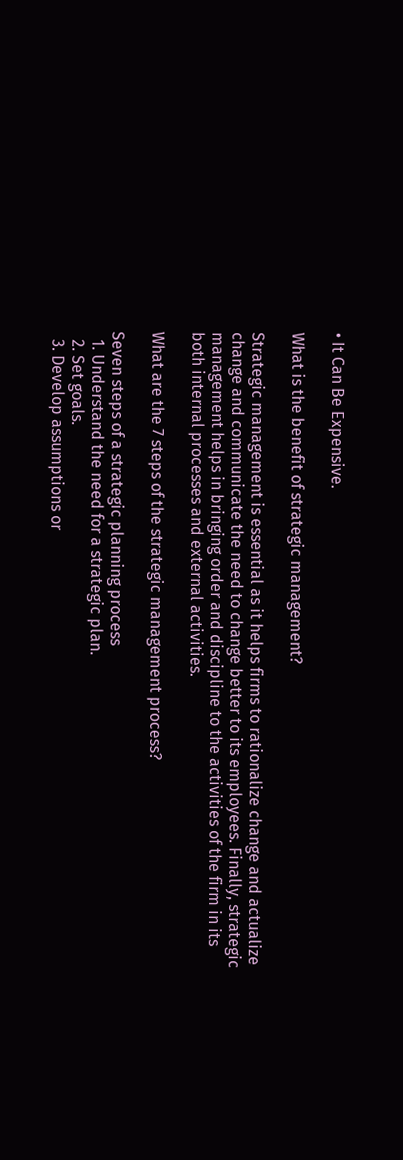• It Can Be Expensive.

What is the benefit of strategic management?

Strategic management is essential as it helps firms to rationalize change and actualize change and communicate the need to change better to its employees. Finally, strategic management helps in bringing order and discipline to the activities of the firm in its both internal processes and external activities.

What are the 7 steps of the strategic management process?

Seven steps of a strategic planning process
  1. Understand the need for a strategic plan.
  2. Set goals.
  3. Develop assumptions or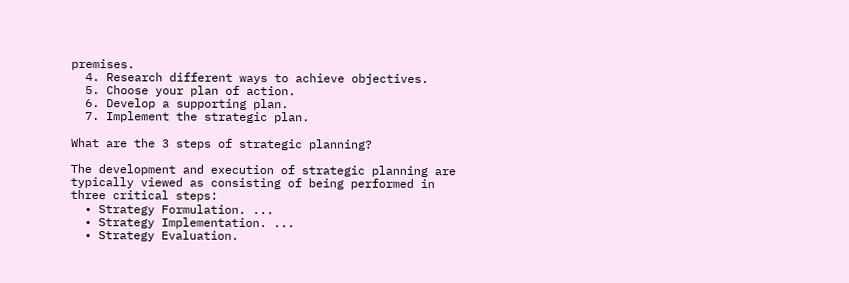premises.
  4. Research different ways to achieve objectives.
  5. Choose your plan of action.
  6. Develop a supporting plan.
  7. Implement the strategic plan.

What are the 3 steps of strategic planning?

The development and execution of strategic planning are typically viewed as consisting of being performed in three critical steps:
  • Strategy Formulation. ...
  • Strategy Implementation. ...
  • Strategy Evaluation.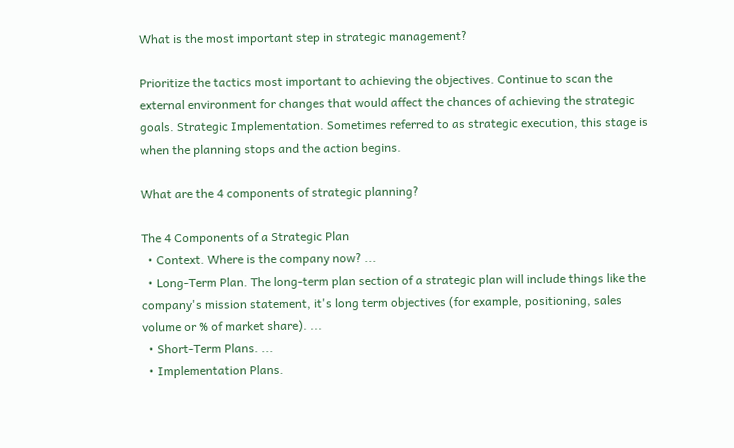What is the most important step in strategic management?

Prioritize the tactics most important to achieving the objectives. Continue to scan the external environment for changes that would affect the chances of achieving the strategic goals. Strategic Implementation. Sometimes referred to as strategic execution, this stage is when the planning stops and the action begins.

What are the 4 components of strategic planning?

The 4 Components of a Strategic Plan
  • Context. Where is the company now? ...
  • Long-Term Plan. The long-term plan section of a strategic plan will include things like the company's mission statement, it's long term objectives (for example, positioning, sales volume or % of market share). ...
  • Short-Term Plans. ...
  • Implementation Plans.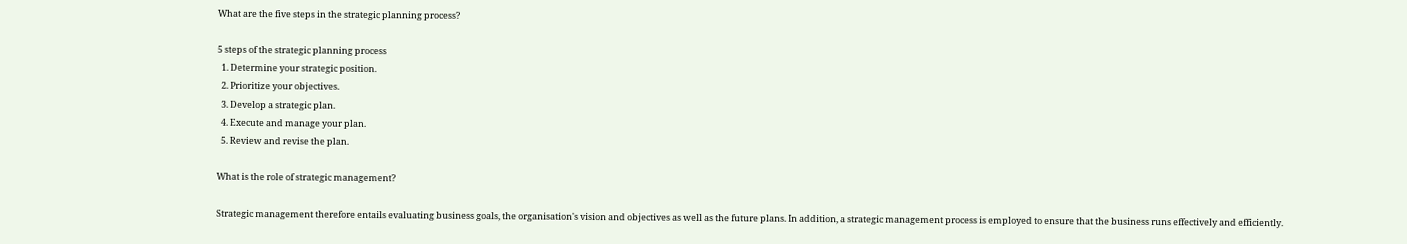What are the five steps in the strategic planning process?

5 steps of the strategic planning process
  1. Determine your strategic position.
  2. Prioritize your objectives.
  3. Develop a strategic plan.
  4. Execute and manage your plan.
  5. Review and revise the plan.

What is the role of strategic management?

Strategic management therefore entails evaluating business goals, the organisation's vision and objectives as well as the future plans. In addition, a strategic management process is employed to ensure that the business runs effectively and efficiently.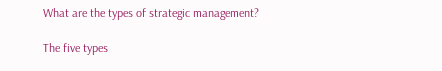What are the types of strategic management?

The five types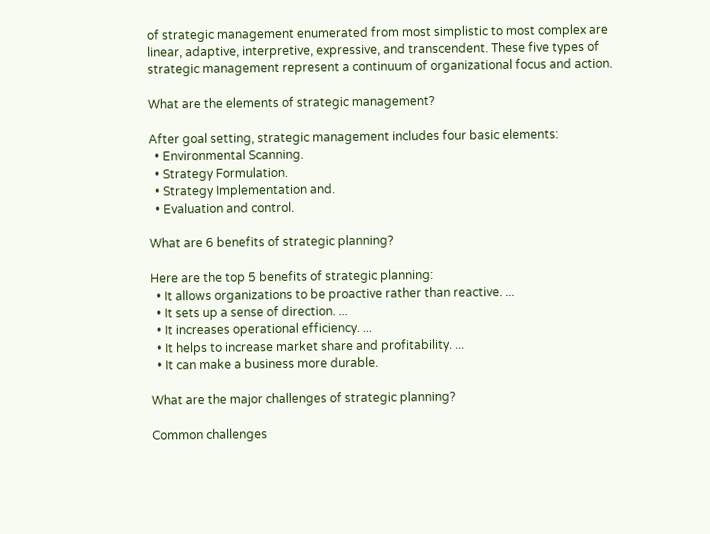of strategic management enumerated from most simplistic to most complex are linear, adaptive, interpretive, expressive, and transcendent. These five types of strategic management represent a continuum of organizational focus and action.

What are the elements of strategic management?

After goal setting, strategic management includes four basic elements:
  • Environmental Scanning.
  • Strategy Formulation.
  • Strategy Implementation and.
  • Evaluation and control.

What are 6 benefits of strategic planning?

Here are the top 5 benefits of strategic planning:
  • It allows organizations to be proactive rather than reactive. ...
  • It sets up a sense of direction. ...
  • It increases operational efficiency. ...
  • It helps to increase market share and profitability. ...
  • It can make a business more durable.

What are the major challenges of strategic planning?

Common challenges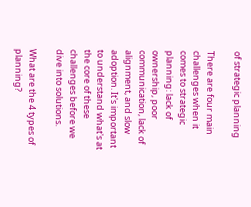of strategic planning

There are four main challenges when it comes to strategic planning: lack of ownership, poor communication, lack of alignment, and slow adoption. It's important to understand what's at the core of these challenges before we dive into solutions.

What are the 4 types of planning?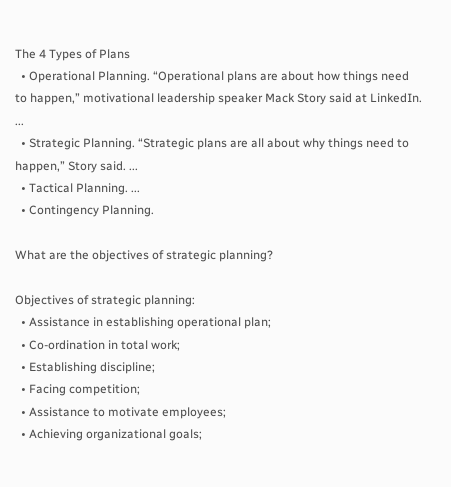The 4 Types of Plans
  • Operational Planning. “Operational plans are about how things need to happen,” motivational leadership speaker Mack Story said at LinkedIn. ...
  • Strategic Planning. “Strategic plans are all about why things need to happen,” Story said. ...
  • Tactical Planning. ...
  • Contingency Planning.

What are the objectives of strategic planning?

Objectives of strategic planning:
  • Assistance in establishing operational plan;
  • Co-ordination in total work;
  • Establishing discipline;
  • Facing competition;
  • Assistance to motivate employees;
  • Achieving organizational goals;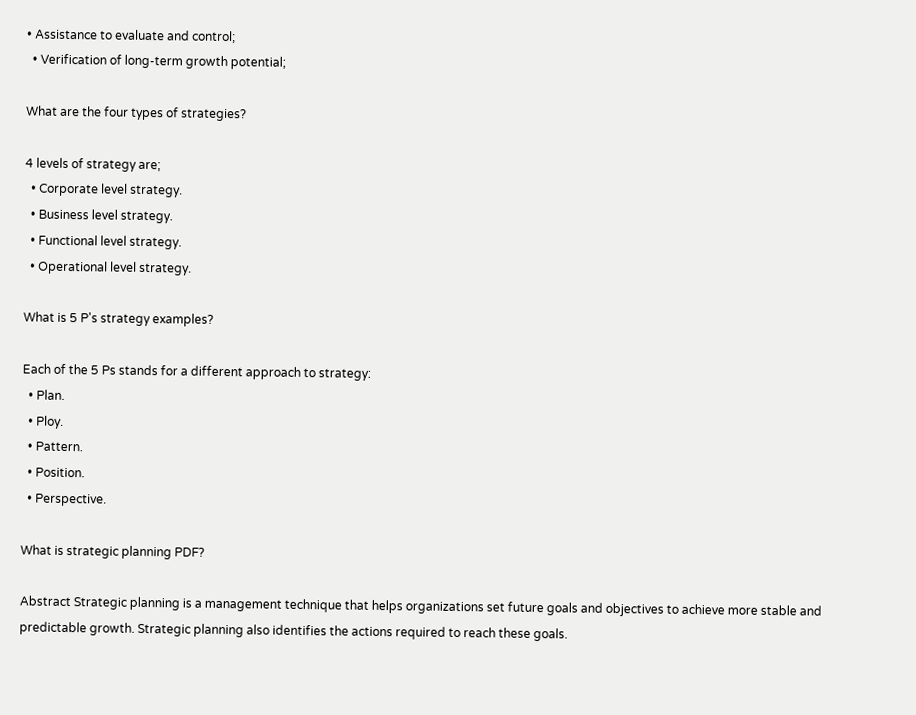• Assistance to evaluate and control;
  • Verification of long-term growth potential;

What are the four types of strategies?

4 levels of strategy are;
  • Corporate level strategy.
  • Business level strategy.
  • Functional level strategy.
  • Operational level strategy.

What is 5 P's strategy examples?

Each of the 5 Ps stands for a different approach to strategy:
  • Plan.
  • Ploy.
  • Pattern.
  • Position.
  • Perspective.

What is strategic planning PDF?

Abstract Strategic planning is a management technique that helps organizations set future goals and objectives to achieve more stable and predictable growth. Strategic planning also identifies the actions required to reach these goals.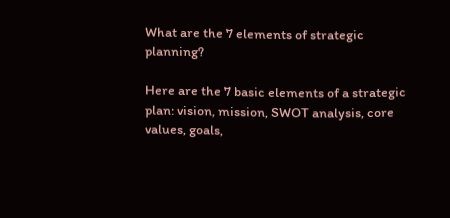What are the 7 elements of strategic planning?

Here are the 7 basic elements of a strategic plan: vision, mission, SWOT analysis, core values, goals,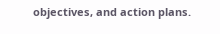objectives, and action plans.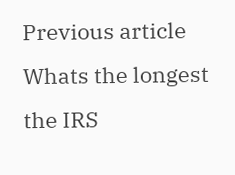Previous article
Whats the longest the IRS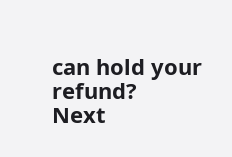can hold your refund?
Next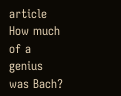article
How much of a genius was Bach?